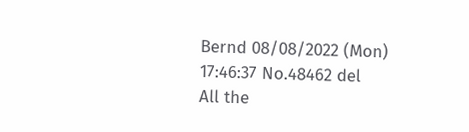Bernd 08/08/2022 (Mon) 17:46:37 No.48462 del
All the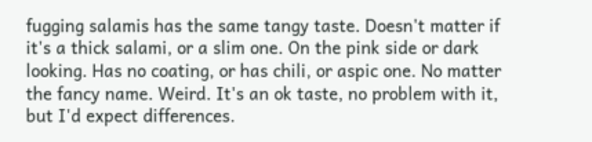fugging salamis has the same tangy taste. Doesn't matter if it's a thick salami, or a slim one. On the pink side or dark looking. Has no coating, or has chili, or aspic one. No matter the fancy name. Weird. It's an ok taste, no problem with it, but I'd expect differences.